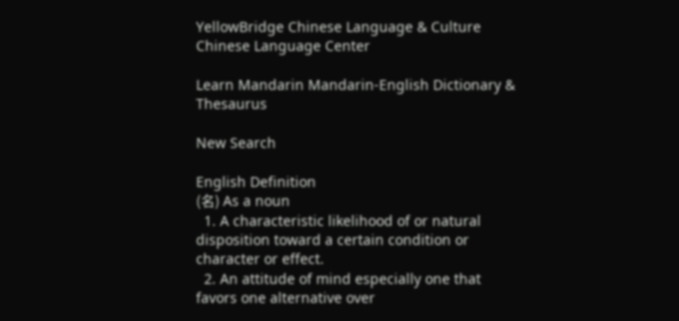YellowBridge Chinese Language & Culture
Chinese Language Center

Learn Mandarin Mandarin-English Dictionary & Thesaurus

New Search

English Definition
(名) As a noun
  1. A characteristic likelihood of or natural disposition toward a certain condition or character or effect.
  2. An attitude of mind especially one that favors one alternative over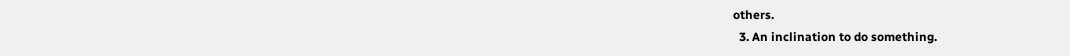others.
  3. An inclination to do something.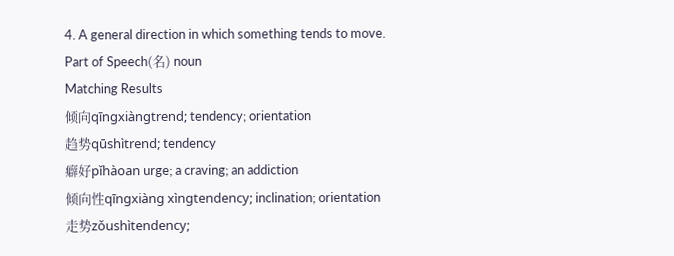4. A general direction in which something tends to move.
Part of Speech(名) noun
Matching Results
倾向qīngxiàngtrend; tendency; orientation
趋势qūshìtrend; tendency
癖好pǐhàoan urge; a craving; an addiction
倾向性qīngxiàng xìngtendency; inclination; orientation
走势zǒushìtendency;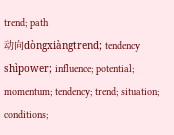trend; path
动向dòngxiàngtrend; tendency
shìpower; influence; potential; momentum; tendency; trend; situation; conditions;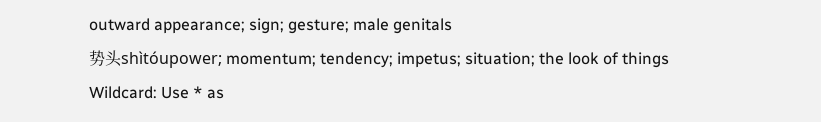outward appearance; sign; gesture; male genitals
势头shìtóupower; momentum; tendency; impetus; situation; the look of things
Wildcard: Use * as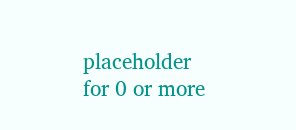placeholder for 0 or more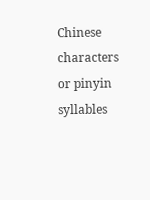Chinese characters or pinyin syllables